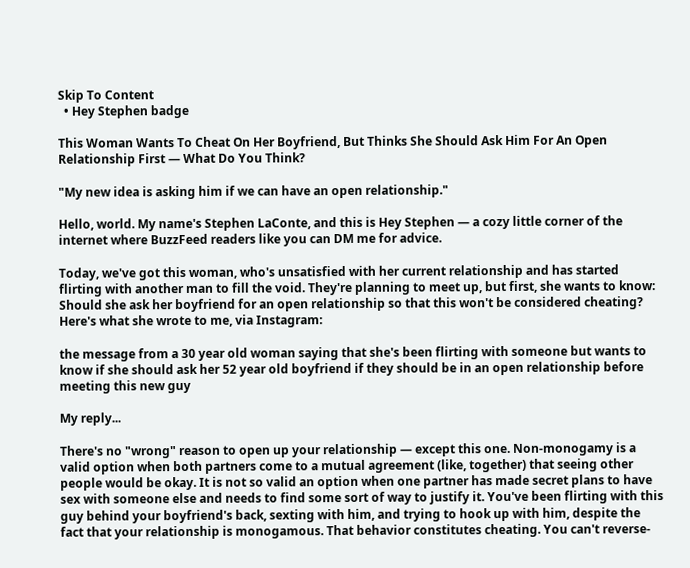Skip To Content
  • Hey Stephen badge

This Woman Wants To Cheat On Her Boyfriend, But Thinks She Should Ask Him For An Open Relationship First — What Do You Think?

"My new idea is asking him if we can have an open relationship."

Hello, world. My name's Stephen LaConte, and this is Hey Stephen — a cozy little corner of the internet where BuzzFeed readers like you can DM me for advice.

Today, we've got this woman, who's unsatisfied with her current relationship and has started flirting with another man to fill the void. They're planning to meet up, but first, she wants to know: Should she ask her boyfriend for an open relationship so that this won't be considered cheating? Here's what she wrote to me, via Instagram:

the message from a 30 year old woman saying that she's been flirting with someone but wants to know if she should ask her 52 year old boyfriend if they should be in an open relationship before meeting this new guy

My reply...

There's no "wrong" reason to open up your relationship — except this one. Non-monogamy is a valid option when both partners come to a mutual agreement (like, together) that seeing other people would be okay. It is not so valid an option when one partner has made secret plans to have sex with someone else and needs to find some sort of way to justify it. You've been flirting with this guy behind your boyfriend's back, sexting with him, and trying to hook up with him, despite the fact that your relationship is monogamous. That behavior constitutes cheating. You can't reverse-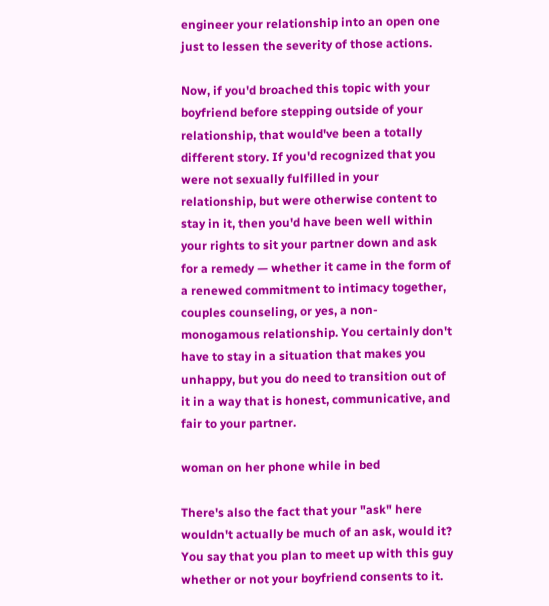engineer your relationship into an open one just to lessen the severity of those actions.

Now, if you'd broached this topic with your boyfriend before stepping outside of your relationship, that would've been a totally different story. If you'd recognized that you were not sexually fulfilled in your relationship, but were otherwise content to stay in it, then you'd have been well within your rights to sit your partner down and ask for a remedy — whether it came in the form of a renewed commitment to intimacy together, couples counseling, or yes, a non-monogamous relationship. You certainly don't have to stay in a situation that makes you unhappy, but you do need to transition out of it in a way that is honest, communicative, and fair to your partner.

woman on her phone while in bed

There's also the fact that your "ask" here wouldn't actually be much of an ask, would it? You say that you plan to meet up with this guy whether or not your boyfriend consents to it.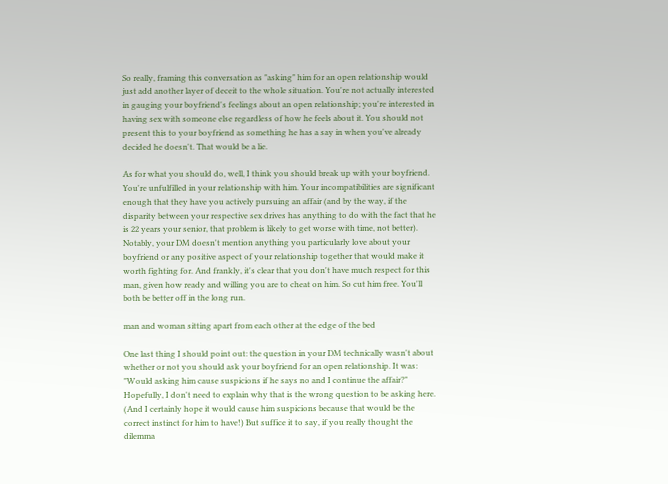So really, framing this conversation as "asking" him for an open relationship would just add another layer of deceit to the whole situation. You're not actually interested in gauging your boyfriend's feelings about an open relationship; you're interested in having sex with someone else regardless of how he feels about it. You should not present this to your boyfriend as something he has a say in when you've already decided he doesn't. That would be a lie.

As for what you should do, well, I think you should break up with your boyfriend. You're unfulfilled in your relationship with him. Your incompatibilities are significant enough that they have you actively pursuing an affair (and by the way, if the disparity between your respective sex drives has anything to do with the fact that he is 22 years your senior, that problem is likely to get worse with time, not better). Notably, your DM doesn't mention anything you particularly love about your boyfriend or any positive aspect of your relationship together that would make it worth fighting for. And frankly, it's clear that you don't have much respect for this man, given how ready and willing you are to cheat on him. So cut him free. You'll both be better off in the long run.

man and woman sitting apart from each other at the edge of the bed

One last thing I should point out: the question in your DM technically wasn't about whether or not you should ask your boyfriend for an open relationship. It was: "Would asking him cause suspicions if he says no and I continue the affair?" Hopefully, I don't need to explain why that is the wrong question to be asking here. (And I certainly hope it would cause him suspicions because that would be the correct instinct for him to have!) But suffice it to say, if you really thought the dilemma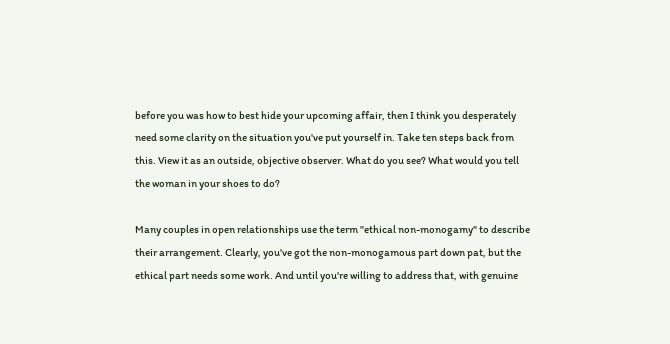before you was how to best hide your upcoming affair, then I think you desperately need some clarity on the situation you've put yourself in. Take ten steps back from this. View it as an outside, objective observer. What do you see? What would you tell the woman in your shoes to do?

Many couples in open relationships use the term "ethical non-monogamy" to describe their arrangement. Clearly, you've got the non-monogamous part down pat, but the ethical part needs some work. And until you're willing to address that, with genuine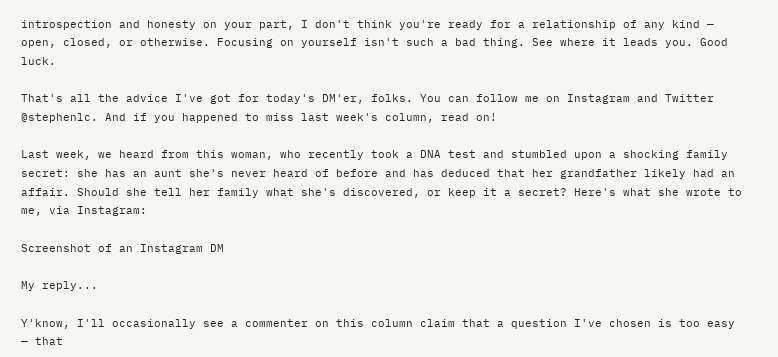introspection and honesty on your part, I don't think you're ready for a relationship of any kind — open, closed, or otherwise. Focusing on yourself isn't such a bad thing. See where it leads you. Good luck.

That's all the advice I've got for today's DM'er, folks. You can follow me on Instagram and Twitter @stephenlc. And if you happened to miss last week's column, read on!

Last week, we heard from this woman, who recently took a DNA test and stumbled upon a shocking family secret: she has an aunt she's never heard of before and has deduced that her grandfather likely had an affair. Should she tell her family what she's discovered, or keep it a secret? Here's what she wrote to me, via Instagram:

Screenshot of an Instagram DM

My reply...

Y'know, I'll occasionally see a commenter on this column claim that a question I've chosen is too easy — that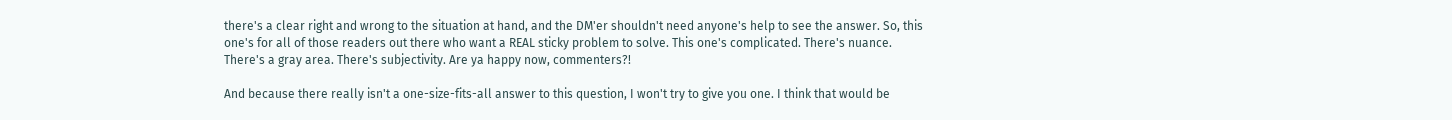there's a clear right and wrong to the situation at hand, and the DM'er shouldn't need anyone's help to see the answer. So, this one's for all of those readers out there who want a REAL sticky problem to solve. This one's complicated. There's nuance. There's a gray area. There's subjectivity. Are ya happy now, commenters?!

And because there really isn't a one-size-fits-all answer to this question, I won't try to give you one. I think that would be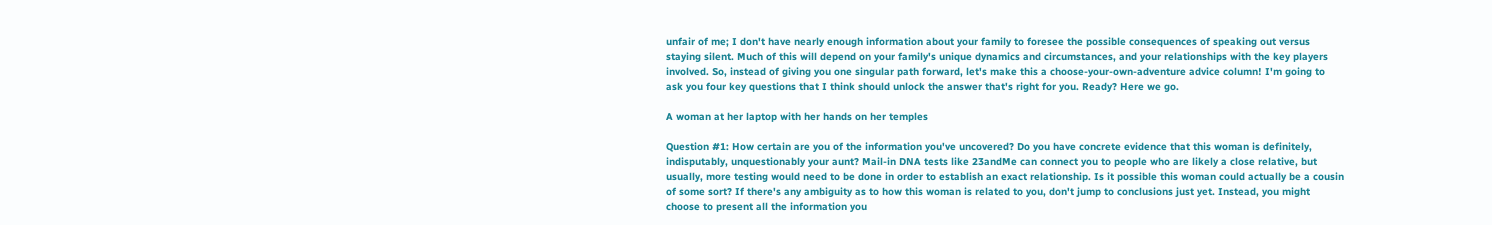unfair of me; I don't have nearly enough information about your family to foresee the possible consequences of speaking out versus staying silent. Much of this will depend on your family's unique dynamics and circumstances, and your relationships with the key players involved. So, instead of giving you one singular path forward, let's make this a choose-your-own-adventure advice column! I'm going to ask you four key questions that I think should unlock the answer that's right for you. Ready? Here we go.

A woman at her laptop with her hands on her temples

Question #1: How certain are you of the information you've uncovered? Do you have concrete evidence that this woman is definitely, indisputably, unquestionably your aunt? Mail-in DNA tests like 23andMe can connect you to people who are likely a close relative, but usually, more testing would need to be done in order to establish an exact relationship. Is it possible this woman could actually be a cousin of some sort? If there's any ambiguity as to how this woman is related to you, don't jump to conclusions just yet. Instead, you might choose to present all the information you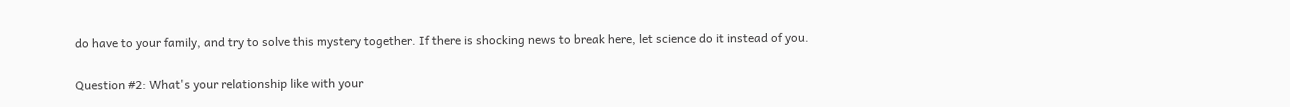do have to your family, and try to solve this mystery together. If there is shocking news to break here, let science do it instead of you.

Question #2: What's your relationship like with your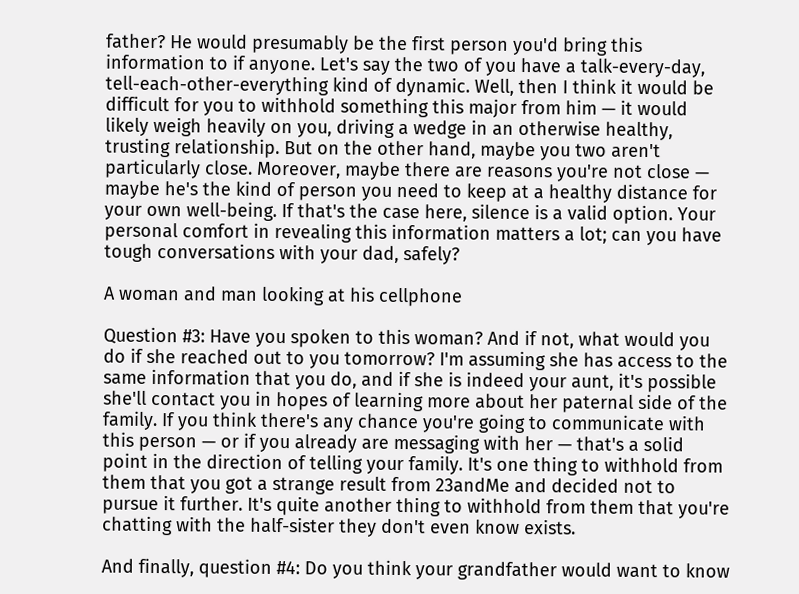father? He would presumably be the first person you'd bring this information to if anyone. Let's say the two of you have a talk-every-day, tell-each-other-everything kind of dynamic. Well, then I think it would be difficult for you to withhold something this major from him — it would likely weigh heavily on you, driving a wedge in an otherwise healthy, trusting relationship. But on the other hand, maybe you two aren't particularly close. Moreover, maybe there are reasons you're not close — maybe he's the kind of person you need to keep at a healthy distance for your own well-being. If that's the case here, silence is a valid option. Your personal comfort in revealing this information matters a lot; can you have tough conversations with your dad, safely?

A woman and man looking at his cellphone

Question #3: Have you spoken to this woman? And if not, what would you do if she reached out to you tomorrow? I'm assuming she has access to the same information that you do, and if she is indeed your aunt, it's possible she'll contact you in hopes of learning more about her paternal side of the family. If you think there's any chance you're going to communicate with this person — or if you already are messaging with her — that's a solid point in the direction of telling your family. It's one thing to withhold from them that you got a strange result from 23andMe and decided not to pursue it further. It's quite another thing to withhold from them that you're chatting with the half-sister they don't even know exists.

And finally, question #4: Do you think your grandfather would want to know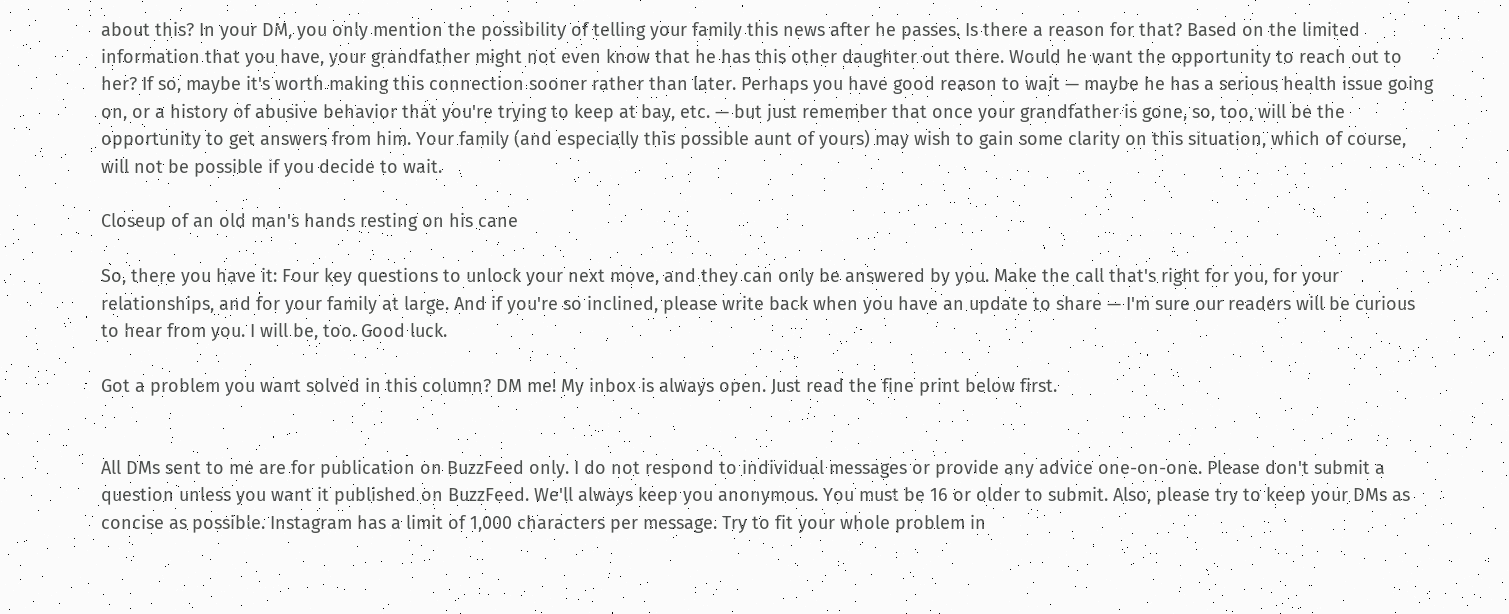about this? In your DM, you only mention the possibility of telling your family this news after he passes. Is there a reason for that? Based on the limited information that you have, your grandfather might not even know that he has this other daughter out there. Would he want the opportunity to reach out to her? If so, maybe it's worth making this connection sooner rather than later. Perhaps you have good reason to wait — maybe he has a serious health issue going on, or a history of abusive behavior that you're trying to keep at bay, etc. — but just remember that once your grandfather is gone, so, too, will be the opportunity to get answers from him. Your family (and especially this possible aunt of yours) may wish to gain some clarity on this situation, which of course, will not be possible if you decide to wait.

Closeup of an old man's hands resting on his cane

So, there you have it: Four key questions to unlock your next move, and they can only be answered by you. Make the call that's right for you, for your relationships, and for your family at large. And if you're so inclined, please write back when you have an update to share — I'm sure our readers will be curious to hear from you. I will be, too. Good luck.

Got a problem you want solved in this column? DM me! My inbox is always open. Just read the fine print below first.


All DMs sent to me are for publication on BuzzFeed only. I do not respond to individual messages or provide any advice one-on-one. Please don't submit a question unless you want it published on BuzzFeed. We'll always keep you anonymous. You must be 16 or older to submit. Also, please try to keep your DMs as concise as possible. Instagram has a limit of 1,000 characters per message. Try to fit your whole problem in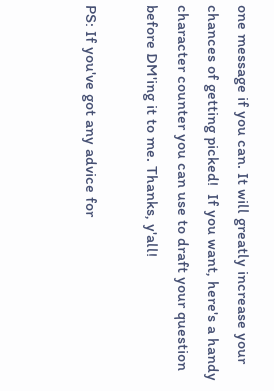one message if you can. It will greatly increase your chances of getting picked!  If you want, here's a handy character counter you can use to draft your question before DM'ing it to me. Thanks, y'all!

PS: If you've got any advice for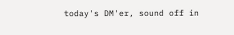today's DM'er, sound off in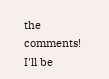the comments! I'll be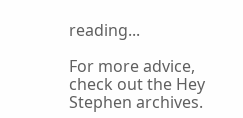reading...

For more advice, check out the Hey Stephen archives.